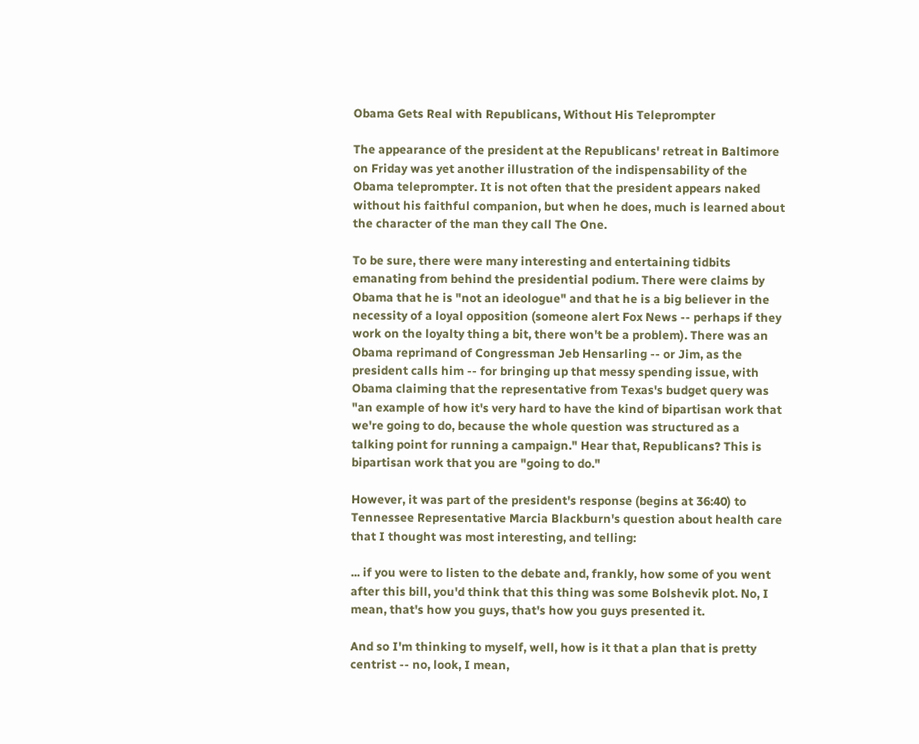Obama Gets Real with Republicans, Without His Teleprompter

The appearance of the president at the Republicans' retreat in Baltimore on Friday was yet another illustration of the indispensability of the Obama teleprompter. It is not often that the president appears naked without his faithful companion, but when he does, much is learned about the character of the man they call The One.

To be sure, there were many interesting and entertaining tidbits emanating from behind the presidential podium. There were claims by Obama that he is "not an ideologue" and that he is a big believer in the necessity of a loyal opposition (someone alert Fox News -- perhaps if they work on the loyalty thing a bit, there won't be a problem). There was an Obama reprimand of Congressman Jeb Hensarling -- or Jim, as the president calls him -- for bringing up that messy spending issue, with Obama claiming that the representative from Texas's budget query was "an example of how it's very hard to have the kind of bipartisan work that we're going to do, because the whole question was structured as a talking point for running a campaign." Hear that, Republicans? This is bipartisan work that you are "going to do."

However, it was part of the president's response (begins at 36:40) to Tennessee Representative Marcia Blackburn's question about health care that I thought was most interesting, and telling:

... if you were to listen to the debate and, frankly, how some of you went after this bill, you'd think that this thing was some Bolshevik plot. No, I mean, that's how you guys, that's how you guys presented it.

And so I'm thinking to myself, well, how is it that a plan that is pretty centrist -- no, look, I mean,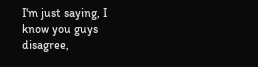I'm just saying, I know you guys disagree,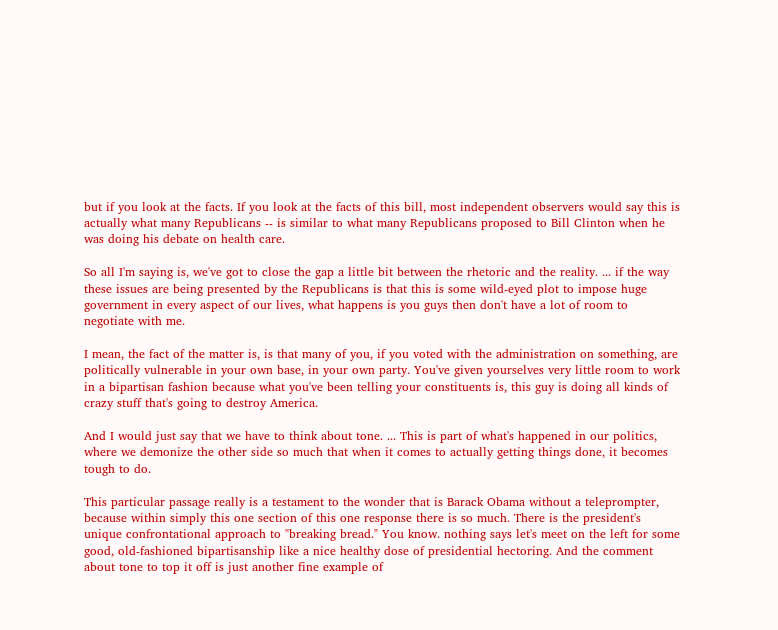but if you look at the facts. If you look at the facts of this bill, most independent observers would say this is actually what many Republicans -- is similar to what many Republicans proposed to Bill Clinton when he was doing his debate on health care.

So all I'm saying is, we've got to close the gap a little bit between the rhetoric and the reality. ... if the way these issues are being presented by the Republicans is that this is some wild-eyed plot to impose huge government in every aspect of our lives, what happens is you guys then don't have a lot of room to negotiate with me.

I mean, the fact of the matter is, is that many of you, if you voted with the administration on something, are politically vulnerable in your own base, in your own party. You've given yourselves very little room to work in a bipartisan fashion because what you've been telling your constituents is, this guy is doing all kinds of crazy stuff that's going to destroy America.

And I would just say that we have to think about tone. ... This is part of what's happened in our politics, where we demonize the other side so much that when it comes to actually getting things done, it becomes tough to do.

This particular passage really is a testament to the wonder that is Barack Obama without a teleprompter, because within simply this one section of this one response there is so much. There is the president's unique confrontational approach to "breaking bread." You know. nothing says let's meet on the left for some good, old-fashioned bipartisanship like a nice healthy dose of presidential hectoring. And the comment about tone to top it off is just another fine example of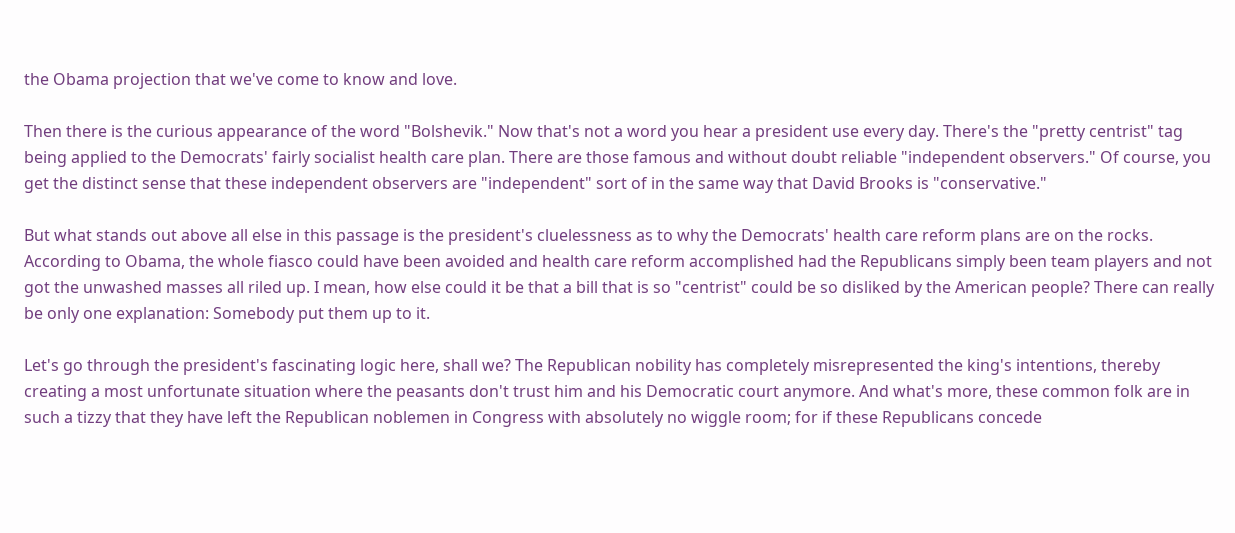the Obama projection that we've come to know and love.

Then there is the curious appearance of the word "Bolshevik." Now that's not a word you hear a president use every day. There's the "pretty centrist" tag being applied to the Democrats' fairly socialist health care plan. There are those famous and without doubt reliable "independent observers." Of course, you get the distinct sense that these independent observers are "independent" sort of in the same way that David Brooks is "conservative."

But what stands out above all else in this passage is the president's cluelessness as to why the Democrats' health care reform plans are on the rocks. According to Obama, the whole fiasco could have been avoided and health care reform accomplished had the Republicans simply been team players and not got the unwashed masses all riled up. I mean, how else could it be that a bill that is so "centrist" could be so disliked by the American people? There can really be only one explanation: Somebody put them up to it.

Let's go through the president's fascinating logic here, shall we? The Republican nobility has completely misrepresented the king's intentions, thereby creating a most unfortunate situation where the peasants don't trust him and his Democratic court anymore. And what's more, these common folk are in such a tizzy that they have left the Republican noblemen in Congress with absolutely no wiggle room; for if these Republicans concede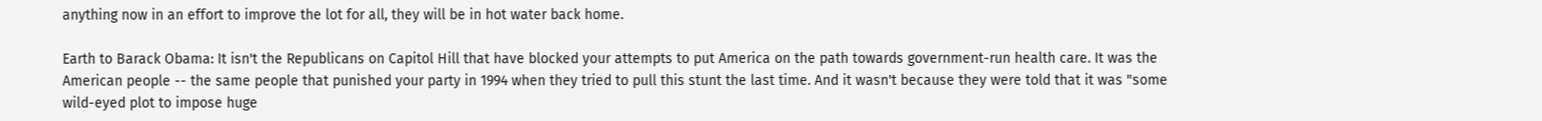anything now in an effort to improve the lot for all, they will be in hot water back home.

Earth to Barack Obama: It isn't the Republicans on Capitol Hill that have blocked your attempts to put America on the path towards government-run health care. It was the American people -- the same people that punished your party in 1994 when they tried to pull this stunt the last time. And it wasn't because they were told that it was "some wild-eyed plot to impose huge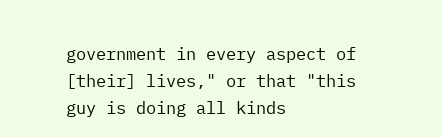government in every aspect of [their] lives," or that "this guy is doing all kinds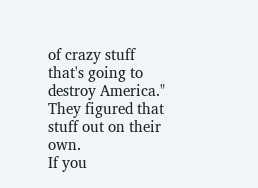of crazy stuff that's going to destroy America." They figured that stuff out on their own.
If you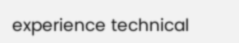experience technical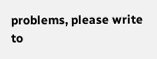problems, please write to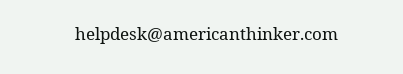helpdesk@americanthinker.com